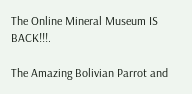The Online Mineral Museum IS BACK!!!.

The Amazing Bolivian Parrot and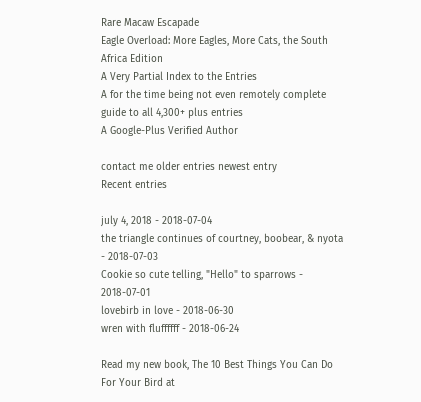Rare Macaw Escapade
Eagle Overload: More Eagles, More Cats, the South Africa Edition
A Very Partial Index to the Entries
A for the time being not even remotely complete guide to all 4,300+ plus entries
A Google-Plus Verified Author

contact me older entries newest entry
Recent entries

july 4, 2018 - 2018-07-04
the triangle continues of courtney, boobear, & nyota - 2018-07-03
Cookie so cute telling, "Hello" to sparrows - 2018-07-01
lovebirb in love - 2018-06-30
wren with fluffffff - 2018-06-24

Read my new book, The 10 Best Things You Can Do For Your Bird at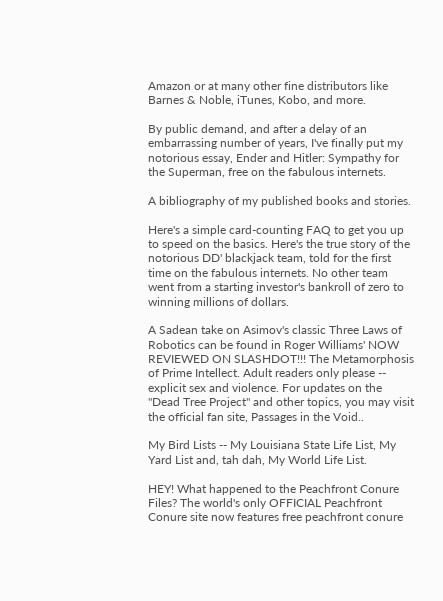Amazon or at many other fine distributors like Barnes & Noble, iTunes, Kobo, and more.

By public demand, and after a delay of an embarrassing number of years, I've finally put my notorious essay, Ender and Hitler: Sympathy for the Superman, free on the fabulous internets.

A bibliography of my published books and stories.

Here's a simple card-counting FAQ to get you up to speed on the basics. Here's the true story of the notorious DD' blackjack team, told for the first time on the fabulous internets. No other team went from a starting investor's bankroll of zero to winning millions of dollars.

A Sadean take on Asimov's classic Three Laws of Robotics can be found in Roger Williams' NOW REVIEWED ON SLASHDOT!!! The Metamorphosis of Prime Intellect. Adult readers only please -- explicit sex and violence. For updates on the "Dead Tree Project" and other topics, you may visit the official fan site, Passages in the Void..

My Bird Lists -- My Louisiana State Life List, My Yard List and, tah dah, My World Life List.

HEY! What happened to the Peachfront Conure Files? The world's only OFFICIAL Peachfront Conure site now features free peachfront conure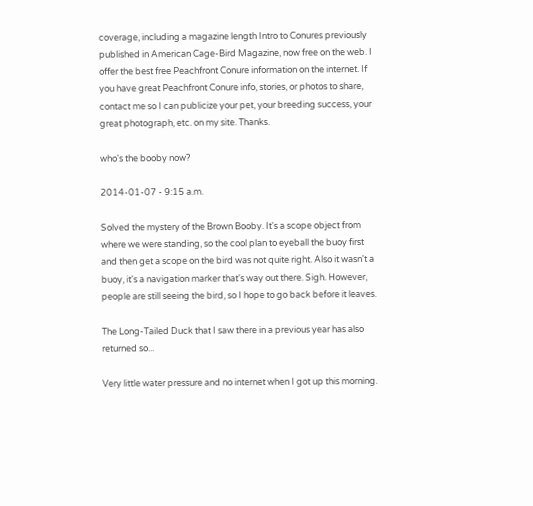coverage, including a magazine length Intro to Conures previously published in American Cage-Bird Magazine, now free on the web. I offer the best free Peachfront Conure information on the internet. If you have great Peachfront Conure info, stories, or photos to share, contact me so I can publicize your pet, your breeding success, your great photograph, etc. on my site. Thanks.

who's the booby now?

2014-01-07 - 9:15 a.m.

Solved the mystery of the Brown Booby. It's a scope object from where we were standing, so the cool plan to eyeball the buoy first and then get a scope on the bird was not quite right. Also it wasn't a buoy, it's a navigation marker that's way out there. Sigh. However, people are still seeing the bird, so I hope to go back before it leaves.

The Long-Tailed Duck that I saw there in a previous year has also returned so...

Very little water pressure and no internet when I got up this morning.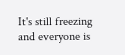It's still freezing and everyone is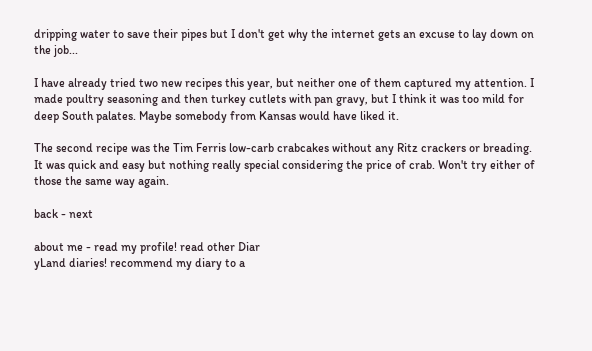dripping water to save their pipes but I don't get why the internet gets an excuse to lay down on the job...

I have already tried two new recipes this year, but neither one of them captured my attention. I made poultry seasoning and then turkey cutlets with pan gravy, but I think it was too mild for deep South palates. Maybe somebody from Kansas would have liked it.

The second recipe was the Tim Ferris low-carb crabcakes without any Ritz crackers or breading. It was quick and easy but nothing really special considering the price of crab. Won't try either of those the same way again.

back - next

about me - read my profile! read other Diar
yLand diaries! recommend my diary to a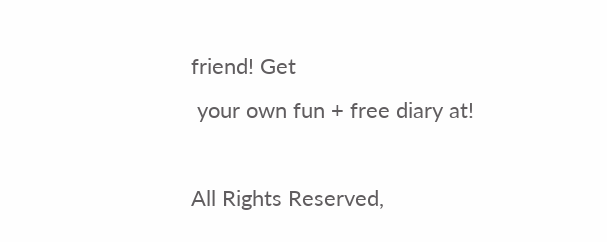friend! Get
 your own fun + free diary at!

All Rights Reserved,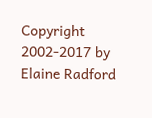Copyright 2002-2017 by Elaine Radford